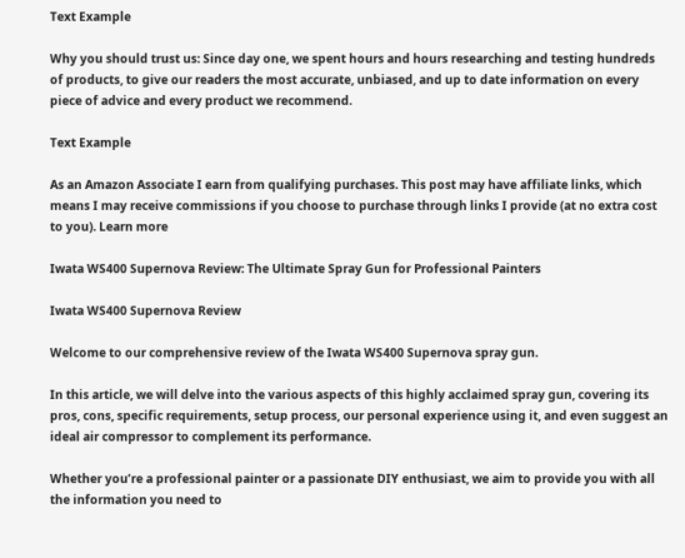Text Example

Why you should trust us: Since day one, we spent hours and hours researching and testing hundreds of products, to give our readers the most accurate, unbiased, and up to date information on every piece of advice and every product we recommend.

Text Example

As an Amazon Associate I earn from qualifying purchases. This post may have affiliate links, which means I may receive commissions if you choose to purchase through links I provide (at no extra cost to you). Learn more

Iwata WS400 Supernova Review: The Ultimate Spray Gun for Professional Painters

Iwata WS400 Supernova Review

Welcome to our comprehensive review of the Iwata WS400 Supernova spray gun.

In this article, we will delve into the various aspects of this highly acclaimed spray gun, covering its pros, cons, specific requirements, setup process, our personal experience using it, and even suggest an ideal air compressor to complement its performance.

Whether you’re a professional painter or a passionate DIY enthusiast, we aim to provide you with all the information you need to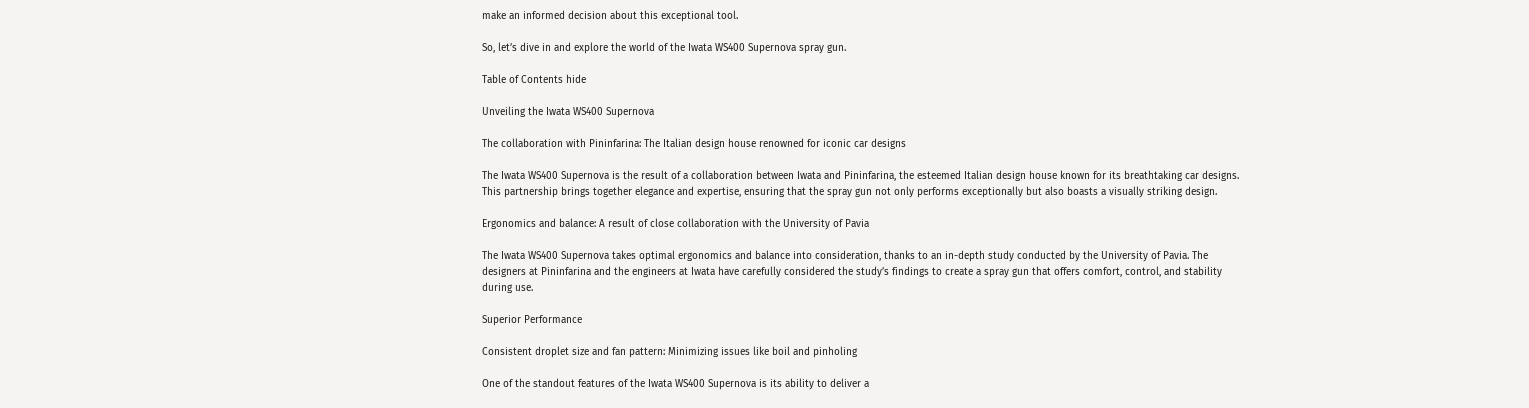make an informed decision about this exceptional tool.

So, let’s dive in and explore the world of the Iwata WS400 Supernova spray gun.

Table of Contents hide

Unveiling the Iwata WS400 Supernova

The collaboration with Pininfarina: The Italian design house renowned for iconic car designs

The Iwata WS400 Supernova is the result of a collaboration between Iwata and Pininfarina, the esteemed Italian design house known for its breathtaking car designs. This partnership brings together elegance and expertise, ensuring that the spray gun not only performs exceptionally but also boasts a visually striking design.

Ergonomics and balance: A result of close collaboration with the University of Pavia

The Iwata WS400 Supernova takes optimal ergonomics and balance into consideration, thanks to an in-depth study conducted by the University of Pavia. The designers at Pininfarina and the engineers at Iwata have carefully considered the study’s findings to create a spray gun that offers comfort, control, and stability during use.

Superior Performance

Consistent droplet size and fan pattern: Minimizing issues like boil and pinholing

One of the standout features of the Iwata WS400 Supernova is its ability to deliver a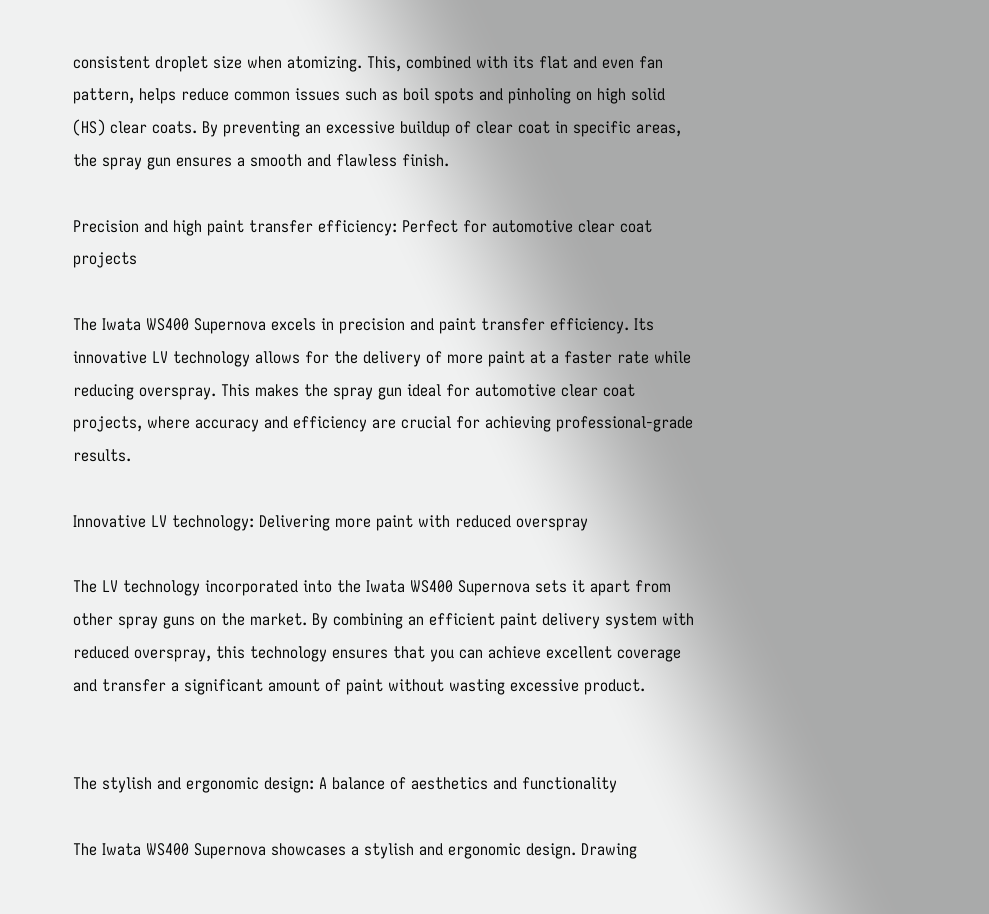consistent droplet size when atomizing. This, combined with its flat and even fan pattern, helps reduce common issues such as boil spots and pinholing on high solid (HS) clear coats. By preventing an excessive buildup of clear coat in specific areas, the spray gun ensures a smooth and flawless finish.

Precision and high paint transfer efficiency: Perfect for automotive clear coat projects

The Iwata WS400 Supernova excels in precision and paint transfer efficiency. Its innovative LV technology allows for the delivery of more paint at a faster rate while reducing overspray. This makes the spray gun ideal for automotive clear coat projects, where accuracy and efficiency are crucial for achieving professional-grade results.

Innovative LV technology: Delivering more paint with reduced overspray

The LV technology incorporated into the Iwata WS400 Supernova sets it apart from other spray guns on the market. By combining an efficient paint delivery system with reduced overspray, this technology ensures that you can achieve excellent coverage and transfer a significant amount of paint without wasting excessive product.


The stylish and ergonomic design: A balance of aesthetics and functionality

The Iwata WS400 Supernova showcases a stylish and ergonomic design. Drawing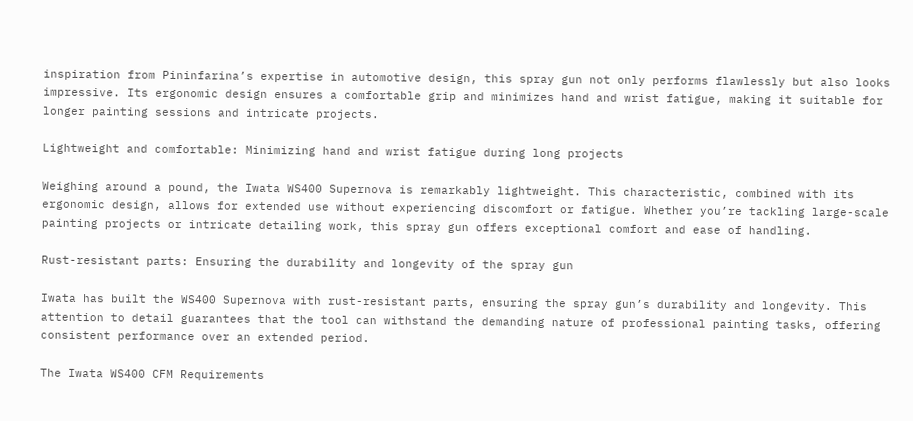inspiration from Pininfarina’s expertise in automotive design, this spray gun not only performs flawlessly but also looks impressive. Its ergonomic design ensures a comfortable grip and minimizes hand and wrist fatigue, making it suitable for longer painting sessions and intricate projects.

Lightweight and comfortable: Minimizing hand and wrist fatigue during long projects

Weighing around a pound, the Iwata WS400 Supernova is remarkably lightweight. This characteristic, combined with its ergonomic design, allows for extended use without experiencing discomfort or fatigue. Whether you’re tackling large-scale painting projects or intricate detailing work, this spray gun offers exceptional comfort and ease of handling.

Rust-resistant parts: Ensuring the durability and longevity of the spray gun

Iwata has built the WS400 Supernova with rust-resistant parts, ensuring the spray gun’s durability and longevity. This attention to detail guarantees that the tool can withstand the demanding nature of professional painting tasks, offering consistent performance over an extended period.

The Iwata WS400 CFM Requirements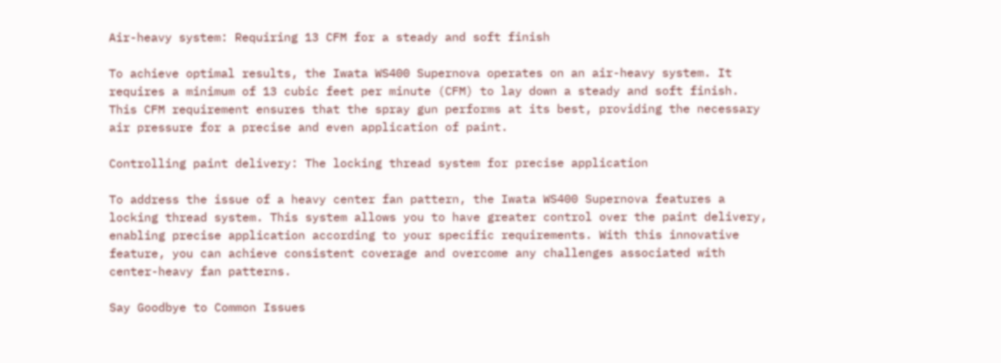Air-heavy system: Requiring 13 CFM for a steady and soft finish

To achieve optimal results, the Iwata WS400 Supernova operates on an air-heavy system. It requires a minimum of 13 cubic feet per minute (CFM) to lay down a steady and soft finish. This CFM requirement ensures that the spray gun performs at its best, providing the necessary air pressure for a precise and even application of paint.

Controlling paint delivery: The locking thread system for precise application

To address the issue of a heavy center fan pattern, the Iwata WS400 Supernova features a locking thread system. This system allows you to have greater control over the paint delivery, enabling precise application according to your specific requirements. With this innovative feature, you can achieve consistent coverage and overcome any challenges associated with center-heavy fan patterns.

Say Goodbye to Common Issues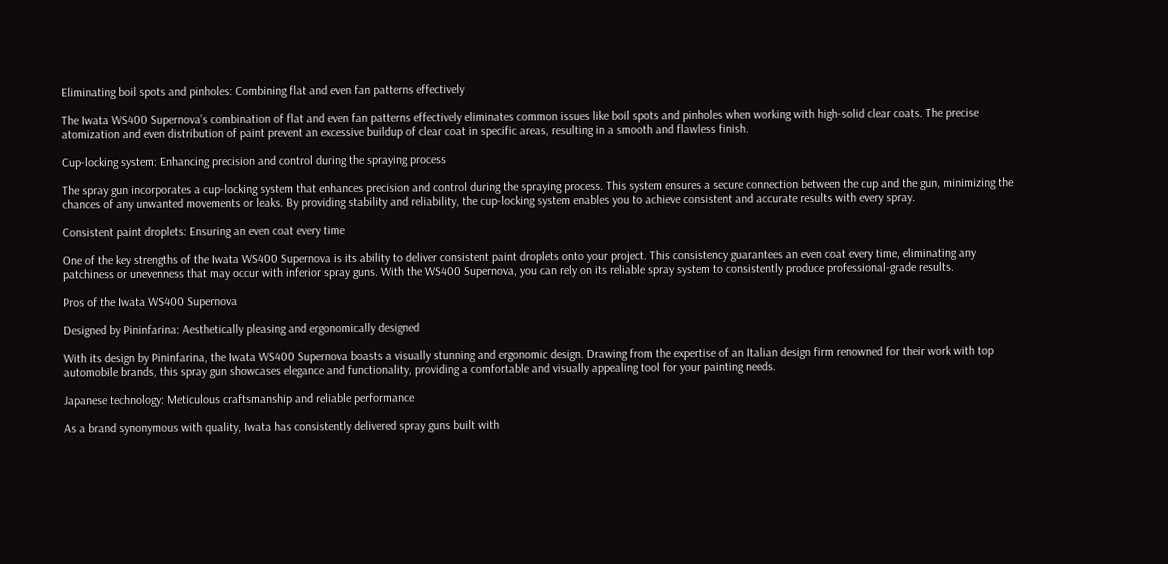Eliminating boil spots and pinholes: Combining flat and even fan patterns effectively

The Iwata WS400 Supernova’s combination of flat and even fan patterns effectively eliminates common issues like boil spots and pinholes when working with high-solid clear coats. The precise atomization and even distribution of paint prevent an excessive buildup of clear coat in specific areas, resulting in a smooth and flawless finish.

Cup-locking system: Enhancing precision and control during the spraying process

The spray gun incorporates a cup-locking system that enhances precision and control during the spraying process. This system ensures a secure connection between the cup and the gun, minimizing the chances of any unwanted movements or leaks. By providing stability and reliability, the cup-locking system enables you to achieve consistent and accurate results with every spray.

Consistent paint droplets: Ensuring an even coat every time

One of the key strengths of the Iwata WS400 Supernova is its ability to deliver consistent paint droplets onto your project. This consistency guarantees an even coat every time, eliminating any patchiness or unevenness that may occur with inferior spray guns. With the WS400 Supernova, you can rely on its reliable spray system to consistently produce professional-grade results.

Pros of the Iwata WS400 Supernova

Designed by Pininfarina: Aesthetically pleasing and ergonomically designed

With its design by Pininfarina, the Iwata WS400 Supernova boasts a visually stunning and ergonomic design. Drawing from the expertise of an Italian design firm renowned for their work with top automobile brands, this spray gun showcases elegance and functionality, providing a comfortable and visually appealing tool for your painting needs.

Japanese technology: Meticulous craftsmanship and reliable performance

As a brand synonymous with quality, Iwata has consistently delivered spray guns built with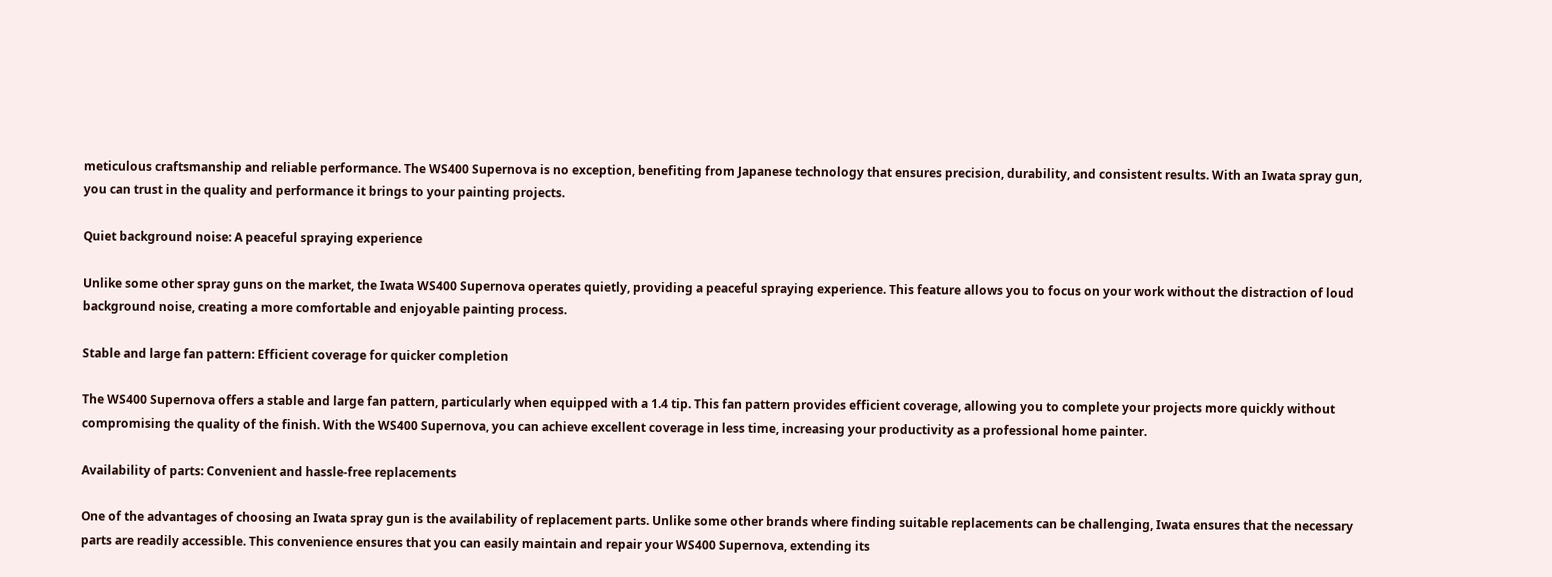meticulous craftsmanship and reliable performance. The WS400 Supernova is no exception, benefiting from Japanese technology that ensures precision, durability, and consistent results. With an Iwata spray gun, you can trust in the quality and performance it brings to your painting projects.

Quiet background noise: A peaceful spraying experience

Unlike some other spray guns on the market, the Iwata WS400 Supernova operates quietly, providing a peaceful spraying experience. This feature allows you to focus on your work without the distraction of loud background noise, creating a more comfortable and enjoyable painting process.

Stable and large fan pattern: Efficient coverage for quicker completion

The WS400 Supernova offers a stable and large fan pattern, particularly when equipped with a 1.4 tip. This fan pattern provides efficient coverage, allowing you to complete your projects more quickly without compromising the quality of the finish. With the WS400 Supernova, you can achieve excellent coverage in less time, increasing your productivity as a professional home painter.

Availability of parts: Convenient and hassle-free replacements

One of the advantages of choosing an Iwata spray gun is the availability of replacement parts. Unlike some other brands where finding suitable replacements can be challenging, Iwata ensures that the necessary parts are readily accessible. This convenience ensures that you can easily maintain and repair your WS400 Supernova, extending its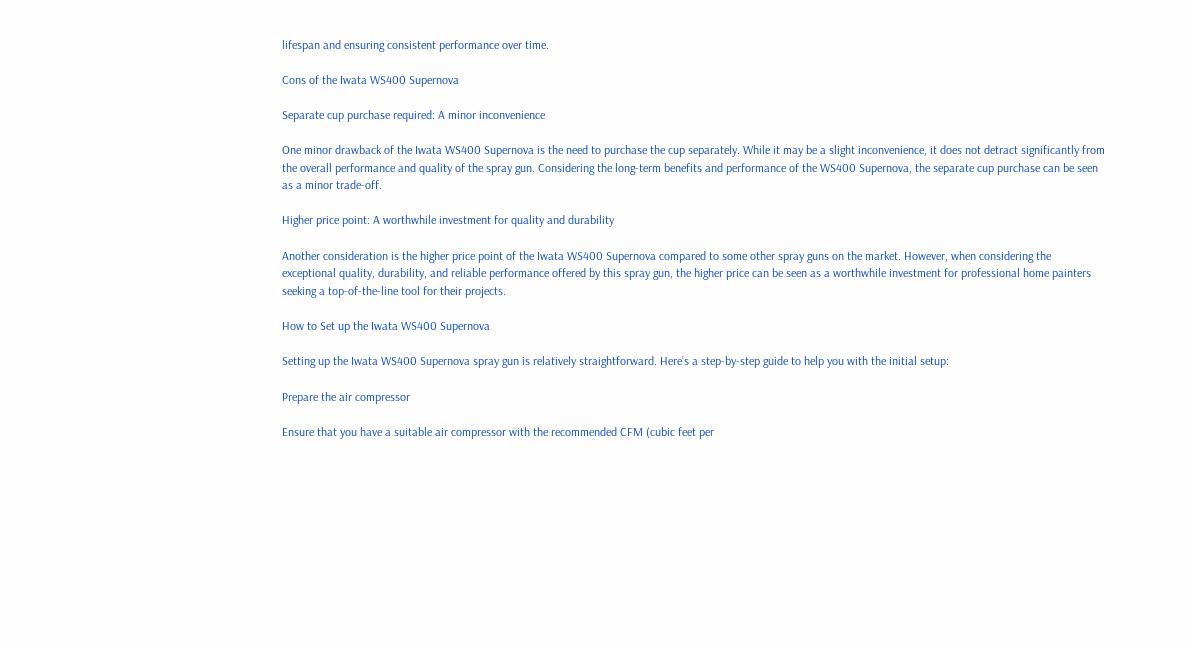lifespan and ensuring consistent performance over time.

Cons of the Iwata WS400 Supernova

Separate cup purchase required: A minor inconvenience

One minor drawback of the Iwata WS400 Supernova is the need to purchase the cup separately. While it may be a slight inconvenience, it does not detract significantly from the overall performance and quality of the spray gun. Considering the long-term benefits and performance of the WS400 Supernova, the separate cup purchase can be seen as a minor trade-off.

Higher price point: A worthwhile investment for quality and durability

Another consideration is the higher price point of the Iwata WS400 Supernova compared to some other spray guns on the market. However, when considering the exceptional quality, durability, and reliable performance offered by this spray gun, the higher price can be seen as a worthwhile investment for professional home painters seeking a top-of-the-line tool for their projects.

How to Set up the Iwata WS400 Supernova

Setting up the Iwata WS400 Supernova spray gun is relatively straightforward. Here’s a step-by-step guide to help you with the initial setup:

Prepare the air compressor

Ensure that you have a suitable air compressor with the recommended CFM (cubic feet per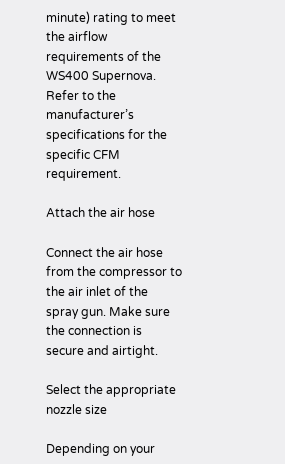minute) rating to meet the airflow requirements of the WS400 Supernova. Refer to the manufacturer’s specifications for the specific CFM requirement.

Attach the air hose

Connect the air hose from the compressor to the air inlet of the spray gun. Make sure the connection is secure and airtight.

Select the appropriate nozzle size

Depending on your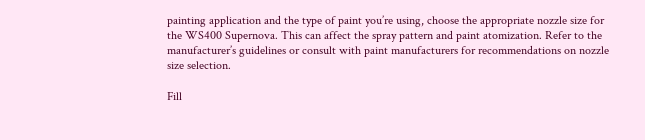painting application and the type of paint you’re using, choose the appropriate nozzle size for the WS400 Supernova. This can affect the spray pattern and paint atomization. Refer to the manufacturer’s guidelines or consult with paint manufacturers for recommendations on nozzle size selection.

Fill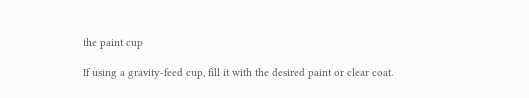the paint cup

If using a gravity-feed cup, fill it with the desired paint or clear coat.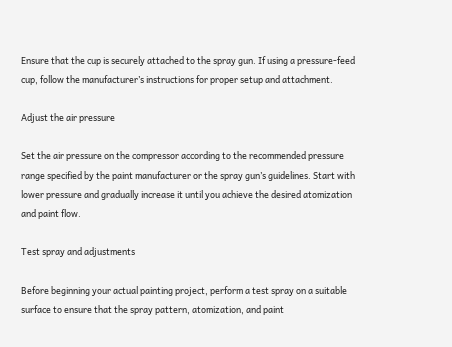Ensure that the cup is securely attached to the spray gun. If using a pressure-feed cup, follow the manufacturer’s instructions for proper setup and attachment.

Adjust the air pressure

Set the air pressure on the compressor according to the recommended pressure range specified by the paint manufacturer or the spray gun’s guidelines. Start with lower pressure and gradually increase it until you achieve the desired atomization and paint flow.

Test spray and adjustments

Before beginning your actual painting project, perform a test spray on a suitable surface to ensure that the spray pattern, atomization, and paint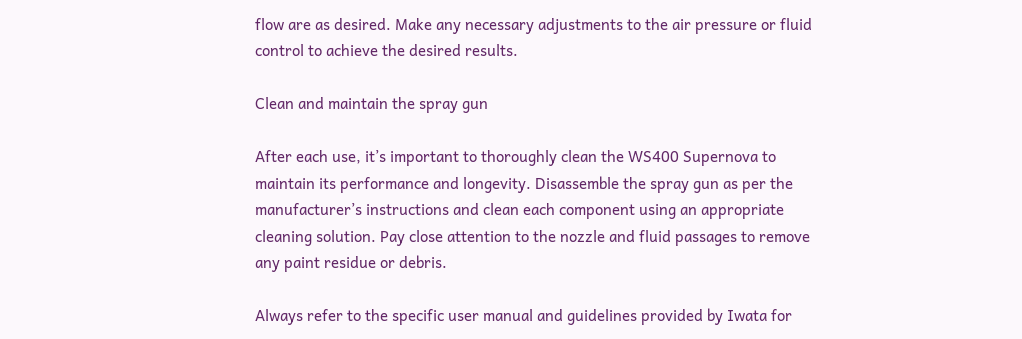flow are as desired. Make any necessary adjustments to the air pressure or fluid control to achieve the desired results.

Clean and maintain the spray gun

After each use, it’s important to thoroughly clean the WS400 Supernova to maintain its performance and longevity. Disassemble the spray gun as per the manufacturer’s instructions and clean each component using an appropriate cleaning solution. Pay close attention to the nozzle and fluid passages to remove any paint residue or debris.

Always refer to the specific user manual and guidelines provided by Iwata for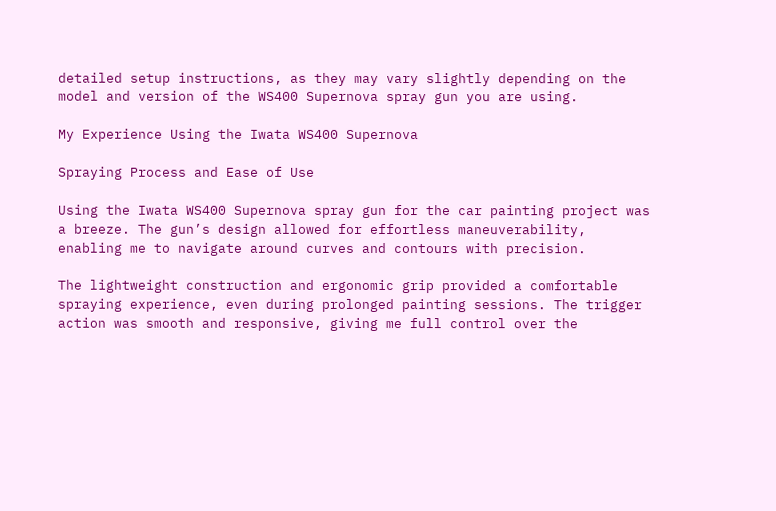detailed setup instructions, as they may vary slightly depending on the model and version of the WS400 Supernova spray gun you are using.

My Experience Using the Iwata WS400 Supernova

Spraying Process and Ease of Use

Using the Iwata WS400 Supernova spray gun for the car painting project was a breeze. The gun’s design allowed for effortless maneuverability, enabling me to navigate around curves and contours with precision.

The lightweight construction and ergonomic grip provided a comfortable spraying experience, even during prolonged painting sessions. The trigger action was smooth and responsive, giving me full control over the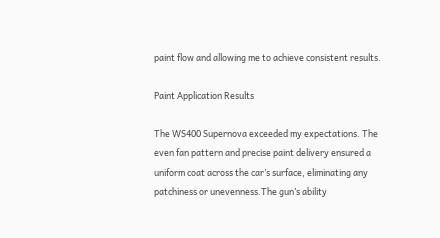paint flow and allowing me to achieve consistent results.

Paint Application Results

The WS400 Supernova exceeded my expectations. The even fan pattern and precise paint delivery ensured a uniform coat across the car’s surface, eliminating any patchiness or unevenness.The gun’s ability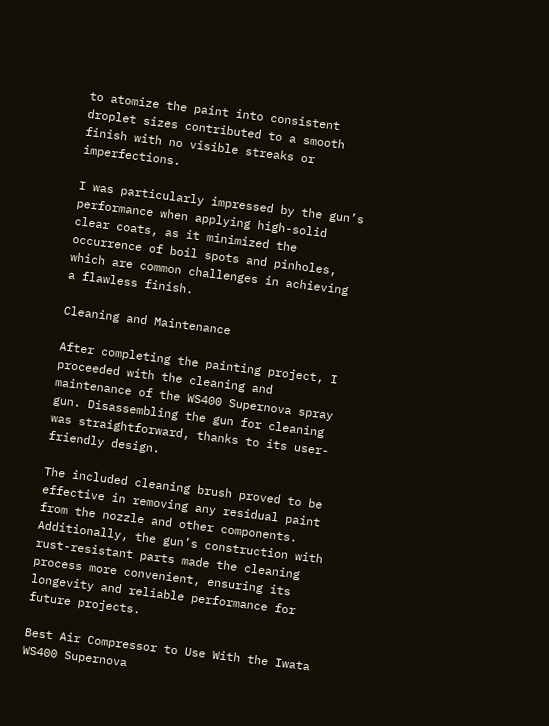to atomize the paint into consistent droplet sizes contributed to a smooth finish with no visible streaks or imperfections.

I was particularly impressed by the gun’s performance when applying high-solid clear coats, as it minimized the occurrence of boil spots and pinholes, which are common challenges in achieving a flawless finish.

Cleaning and Maintenance

After completing the painting project, I proceeded with the cleaning and maintenance of the WS400 Supernova spray gun. Disassembling the gun for cleaning was straightforward, thanks to its user-friendly design.

The included cleaning brush proved to be effective in removing any residual paint from the nozzle and other components. Additionally, the gun’s construction with rust-resistant parts made the cleaning process more convenient, ensuring its longevity and reliable performance for future projects.

Best Air Compressor to Use With the Iwata WS400 Supernova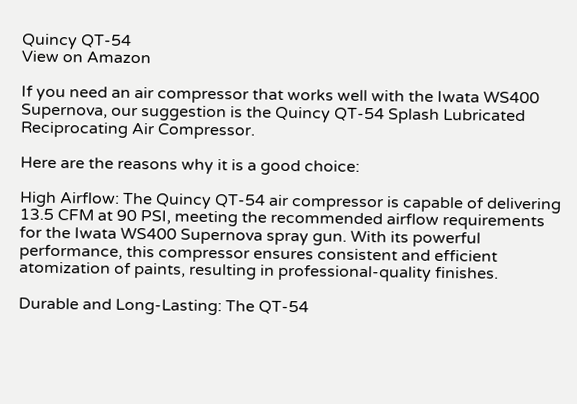Quincy QT-54
View on Amazon

If you need an air compressor that works well with the Iwata WS400 Supernova, our suggestion is the Quincy QT-54 Splash Lubricated Reciprocating Air Compressor.

Here are the reasons why it is a good choice:

High Airflow: The Quincy QT-54 air compressor is capable of delivering 13.5 CFM at 90 PSI, meeting the recommended airflow requirements for the Iwata WS400 Supernova spray gun. With its powerful performance, this compressor ensures consistent and efficient atomization of paints, resulting in professional-quality finishes.

Durable and Long-Lasting: The QT-54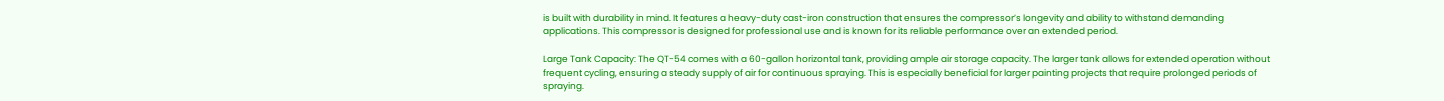is built with durability in mind. It features a heavy-duty cast-iron construction that ensures the compressor’s longevity and ability to withstand demanding applications. This compressor is designed for professional use and is known for its reliable performance over an extended period.

Large Tank Capacity: The QT-54 comes with a 60-gallon horizontal tank, providing ample air storage capacity. The larger tank allows for extended operation without frequent cycling, ensuring a steady supply of air for continuous spraying. This is especially beneficial for larger painting projects that require prolonged periods of spraying.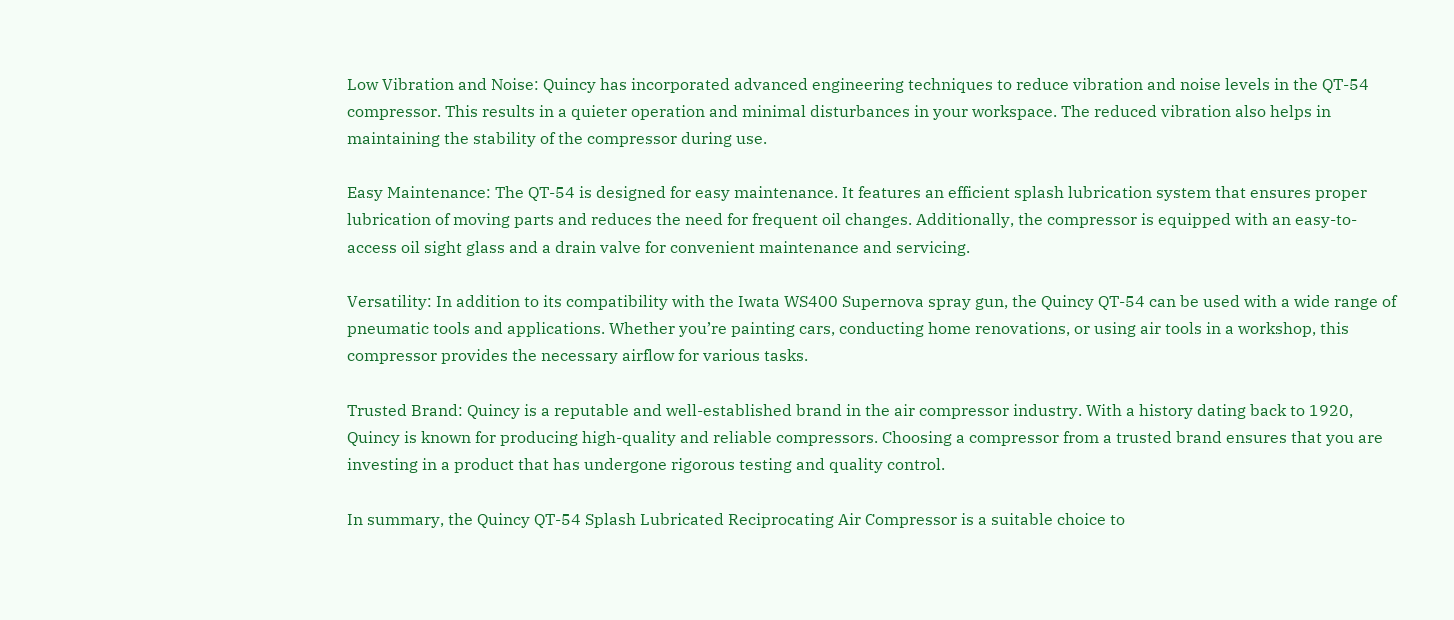Low Vibration and Noise: Quincy has incorporated advanced engineering techniques to reduce vibration and noise levels in the QT-54 compressor. This results in a quieter operation and minimal disturbances in your workspace. The reduced vibration also helps in maintaining the stability of the compressor during use.

Easy Maintenance: The QT-54 is designed for easy maintenance. It features an efficient splash lubrication system that ensures proper lubrication of moving parts and reduces the need for frequent oil changes. Additionally, the compressor is equipped with an easy-to-access oil sight glass and a drain valve for convenient maintenance and servicing.

Versatility: In addition to its compatibility with the Iwata WS400 Supernova spray gun, the Quincy QT-54 can be used with a wide range of pneumatic tools and applications. Whether you’re painting cars, conducting home renovations, or using air tools in a workshop, this compressor provides the necessary airflow for various tasks.

Trusted Brand: Quincy is a reputable and well-established brand in the air compressor industry. With a history dating back to 1920, Quincy is known for producing high-quality and reliable compressors. Choosing a compressor from a trusted brand ensures that you are investing in a product that has undergone rigorous testing and quality control.

In summary, the Quincy QT-54 Splash Lubricated Reciprocating Air Compressor is a suitable choice to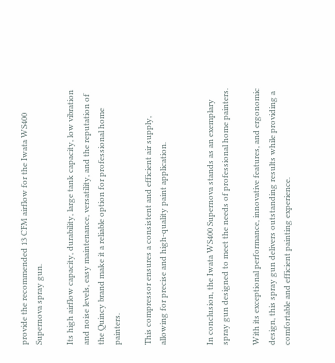provide the recommended 13 CFM airflow for the Iwata WS400 Supernova spray gun.

Its high airflow capacity, durability, large tank capacity, low vibration and noise levels, easy maintenance, versatility, and the reputation of the Quincy brand make it a reliable option for professional home painters.

This compressor ensures a consistent and efficient air supply, allowing for precise and high-quality paint application.


In conclusion, the Iwata WS400 Supernova stands as an exemplary spray gun designed to meet the needs of professional home painters.

With its exceptional performance, innovative features, and ergonomic design, this spray gun delivers outstanding results while providing a comfortable and efficient painting experience.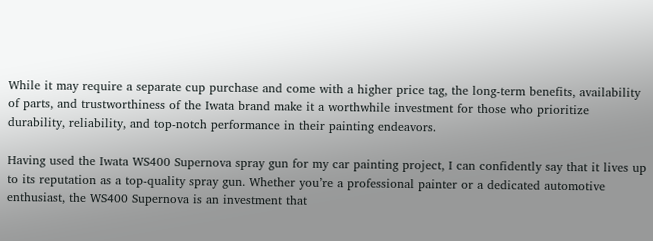While it may require a separate cup purchase and come with a higher price tag, the long-term benefits, availability of parts, and trustworthiness of the Iwata brand make it a worthwhile investment for those who prioritize durability, reliability, and top-notch performance in their painting endeavors.

Having used the Iwata WS400 Supernova spray gun for my car painting project, I can confidently say that it lives up to its reputation as a top-quality spray gun. Whether you’re a professional painter or a dedicated automotive enthusiast, the WS400 Supernova is an investment that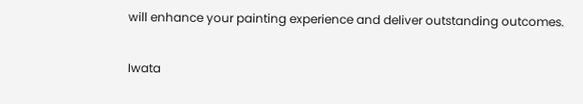will enhance your painting experience and deliver outstanding outcomes.

Iwata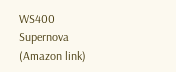WS400 Supernova (Amazon link)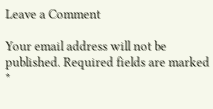Leave a Comment

Your email address will not be published. Required fields are marked *